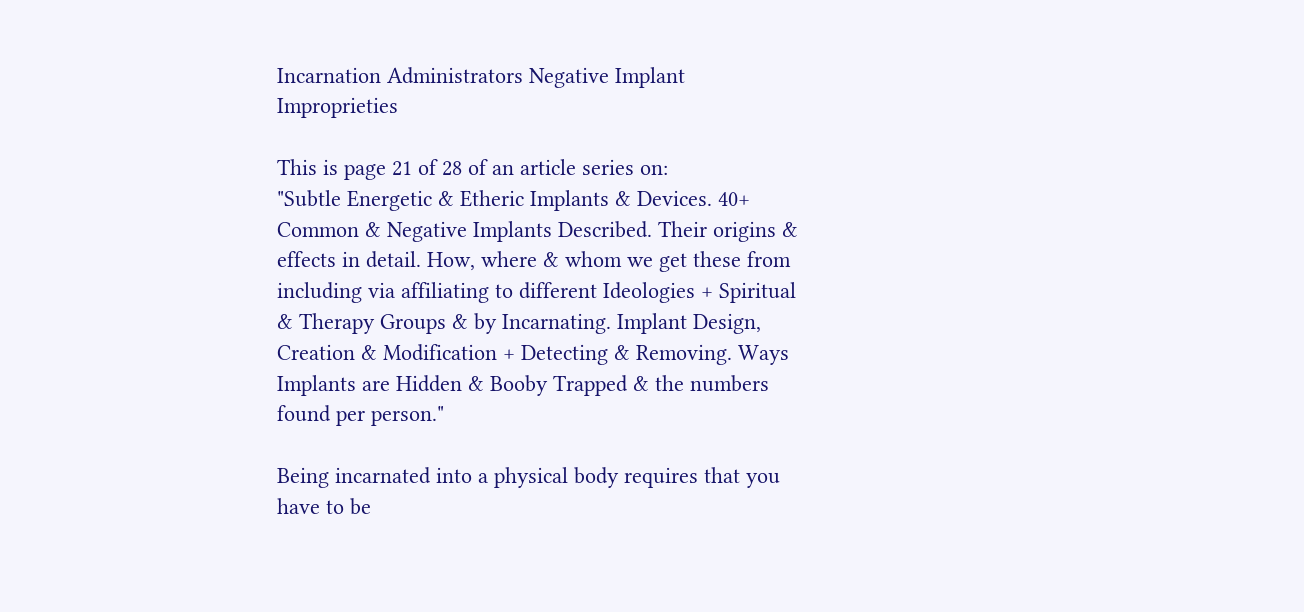Incarnation Administrators Negative Implant Improprieties

This is page 21 of 28 of an article series on:
"Subtle Energetic & Etheric Implants & Devices. 40+ Common & Negative Implants Described. Their origins & effects in detail. How, where & whom we get these from including via affiliating to different Ideologies + Spiritual & Therapy Groups & by Incarnating. Implant Design, Creation & Modification + Detecting & Removing. Ways Implants are Hidden & Booby Trapped & the numbers found per person."

Being incarnated into a physical body requires that you have to be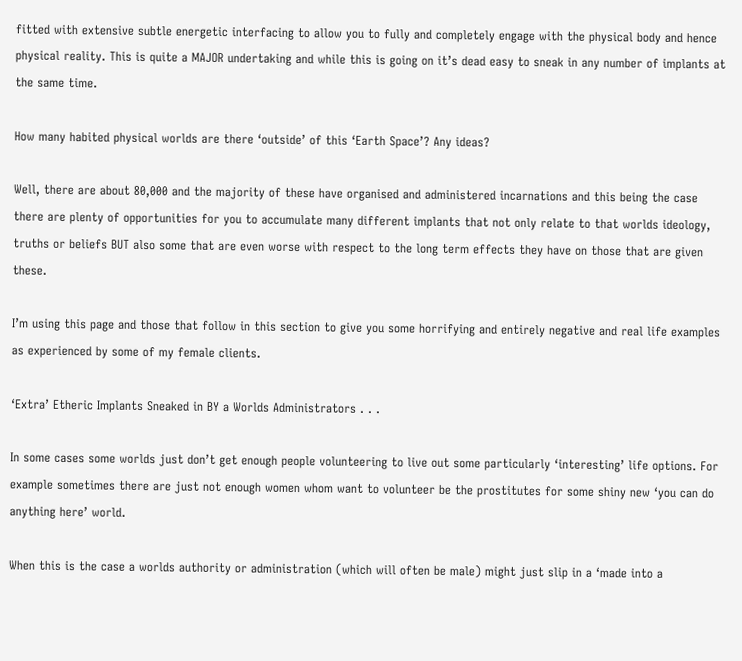fitted with extensive subtle energetic interfacing to allow you to fully and completely engage with the physical body and hence physical reality. This is quite a MAJOR undertaking and while this is going on it’s dead easy to sneak in any number of implants at the same time.

How many habited physical worlds are there ‘outside’ of this ‘Earth Space’? Any ideas?

Well, there are about 80,000 and the majority of these have organised and administered incarnations and this being the case there are plenty of opportunities for you to accumulate many different implants that not only relate to that worlds ideology, truths or beliefs BUT also some that are even worse with respect to the long term effects they have on those that are given these.

I’m using this page and those that follow in this section to give you some horrifying and entirely negative and real life examples as experienced by some of my female clients.

‘Extra’ Etheric Implants Sneaked in BY a Worlds Administrators . . .

In some cases some worlds just don’t get enough people volunteering to live out some particularly ‘interesting’ life options. For example sometimes there are just not enough women whom want to volunteer be the prostitutes for some shiny new ‘you can do anything here’ world.

When this is the case a worlds authority or administration (which will often be male) might just slip in a ‘made into a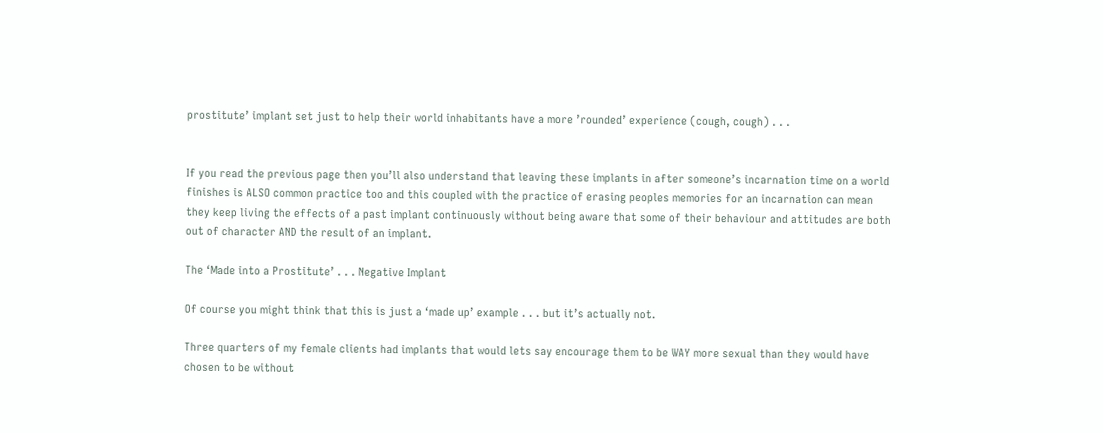prostitute’ implant set just to help their world inhabitants have a more ’rounded’ experience (cough, cough) . . .


If you read the previous page then you’ll also understand that leaving these implants in after someone’s incarnation time on a world finishes is ALSO common practice too and this coupled with the practice of erasing peoples memories for an incarnation can mean they keep living the effects of a past implant continuously without being aware that some of their behaviour and attitudes are both out of character AND the result of an implant.

The ‘Made into a Prostitute’ . . . Negative Implant

Of course you might think that this is just a ‘made up’ example . . . but it’s actually not.

Three quarters of my female clients had implants that would lets say encourage them to be WAY more sexual than they would have chosen to be without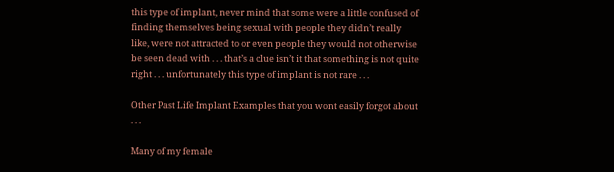this type of implant, never mind that some were a little confused of finding themselves being sexual with people they didn’t really like, were not attracted to or even people they would not otherwise be seen dead with . . . that’s a clue isn’t it that something is not quite right . . . unfortunately this type of implant is not rare . . .

Other Past Life Implant Examples that you wont easily forgot about . . .

Many of my female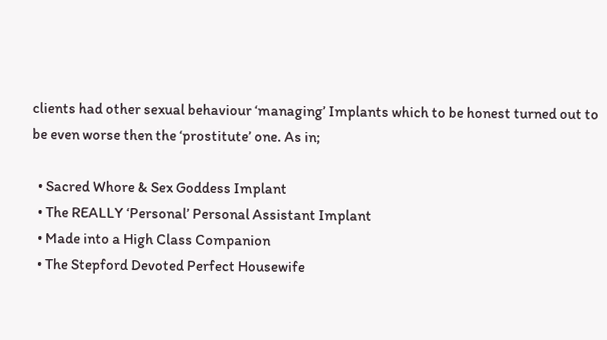clients had other sexual behaviour ‘managing’ Implants which to be honest turned out to be even worse then the ‘prostitute’ one. As in;

  • Sacred Whore & Sex Goddess Implant
  • The REALLY ‘Personal’ Personal Assistant Implant
  • Made into a High Class Companion
  • The Stepford Devoted Perfect Housewife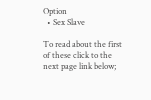Option
  • Sex Slave

To read about the first of these click to the next page link below;